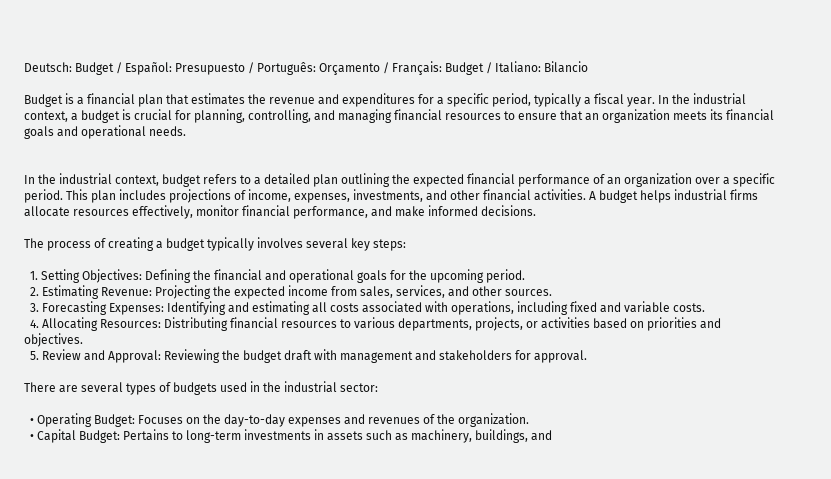Deutsch: Budget / Español: Presupuesto / Português: Orçamento / Français: Budget / Italiano: Bilancio

Budget is a financial plan that estimates the revenue and expenditures for a specific period, typically a fiscal year. In the industrial context, a budget is crucial for planning, controlling, and managing financial resources to ensure that an organization meets its financial goals and operational needs.


In the industrial context, budget refers to a detailed plan outlining the expected financial performance of an organization over a specific period. This plan includes projections of income, expenses, investments, and other financial activities. A budget helps industrial firms allocate resources effectively, monitor financial performance, and make informed decisions.

The process of creating a budget typically involves several key steps:

  1. Setting Objectives: Defining the financial and operational goals for the upcoming period.
  2. Estimating Revenue: Projecting the expected income from sales, services, and other sources.
  3. Forecasting Expenses: Identifying and estimating all costs associated with operations, including fixed and variable costs.
  4. Allocating Resources: Distributing financial resources to various departments, projects, or activities based on priorities and objectives.
  5. Review and Approval: Reviewing the budget draft with management and stakeholders for approval.

There are several types of budgets used in the industrial sector:

  • Operating Budget: Focuses on the day-to-day expenses and revenues of the organization.
  • Capital Budget: Pertains to long-term investments in assets such as machinery, buildings, and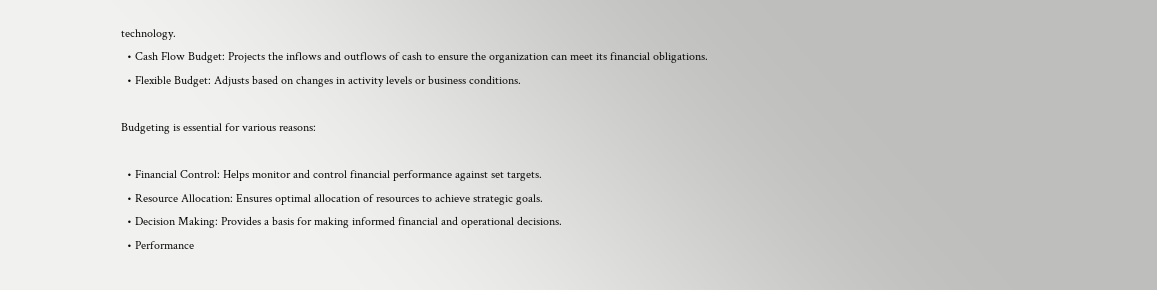technology.
  • Cash Flow Budget: Projects the inflows and outflows of cash to ensure the organization can meet its financial obligations.
  • Flexible Budget: Adjusts based on changes in activity levels or business conditions.

Budgeting is essential for various reasons:

  • Financial Control: Helps monitor and control financial performance against set targets.
  • Resource Allocation: Ensures optimal allocation of resources to achieve strategic goals.
  • Decision Making: Provides a basis for making informed financial and operational decisions.
  • Performance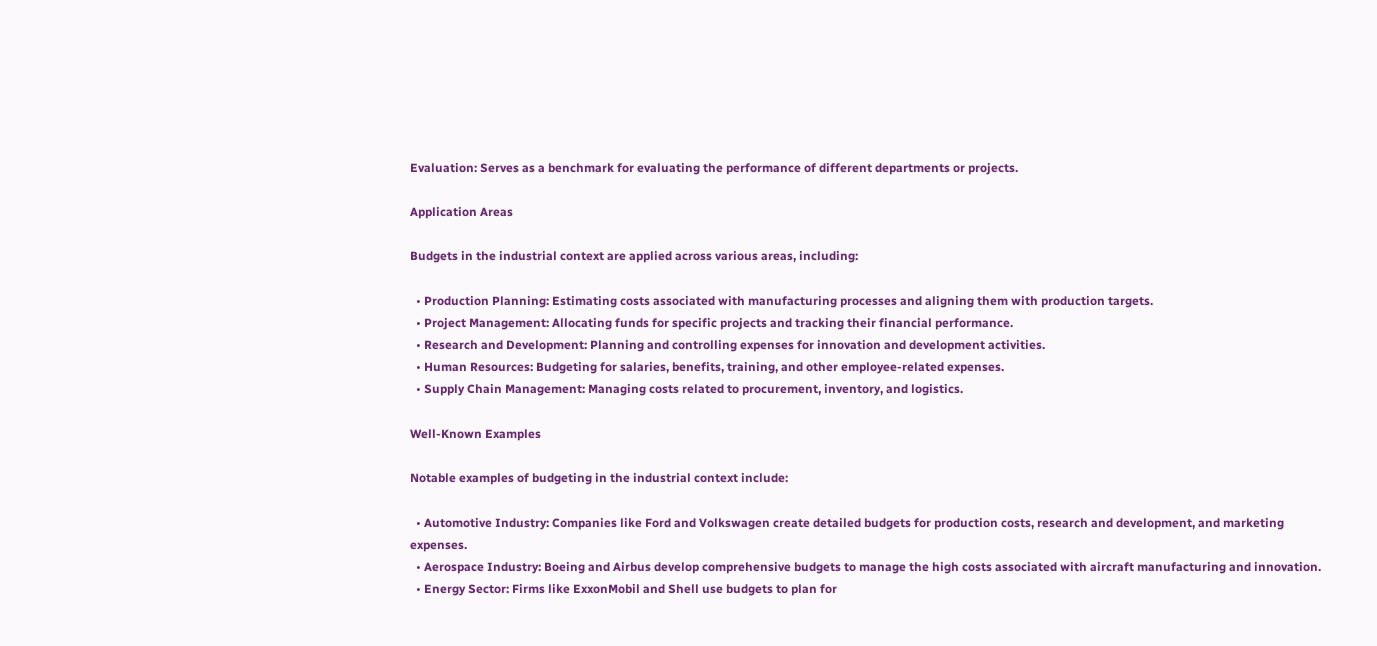Evaluation: Serves as a benchmark for evaluating the performance of different departments or projects.

Application Areas

Budgets in the industrial context are applied across various areas, including:

  • Production Planning: Estimating costs associated with manufacturing processes and aligning them with production targets.
  • Project Management: Allocating funds for specific projects and tracking their financial performance.
  • Research and Development: Planning and controlling expenses for innovation and development activities.
  • Human Resources: Budgeting for salaries, benefits, training, and other employee-related expenses.
  • Supply Chain Management: Managing costs related to procurement, inventory, and logistics.

Well-Known Examples

Notable examples of budgeting in the industrial context include:

  • Automotive Industry: Companies like Ford and Volkswagen create detailed budgets for production costs, research and development, and marketing expenses.
  • Aerospace Industry: Boeing and Airbus develop comprehensive budgets to manage the high costs associated with aircraft manufacturing and innovation.
  • Energy Sector: Firms like ExxonMobil and Shell use budgets to plan for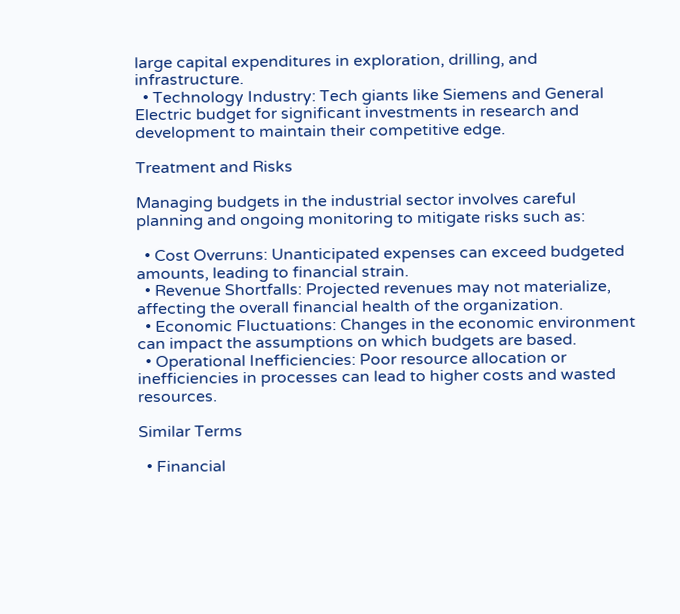large capital expenditures in exploration, drilling, and infrastructure.
  • Technology Industry: Tech giants like Siemens and General Electric budget for significant investments in research and development to maintain their competitive edge.

Treatment and Risks

Managing budgets in the industrial sector involves careful planning and ongoing monitoring to mitigate risks such as:

  • Cost Overruns: Unanticipated expenses can exceed budgeted amounts, leading to financial strain.
  • Revenue Shortfalls: Projected revenues may not materialize, affecting the overall financial health of the organization.
  • Economic Fluctuations: Changes in the economic environment can impact the assumptions on which budgets are based.
  • Operational Inefficiencies: Poor resource allocation or inefficiencies in processes can lead to higher costs and wasted resources.

Similar Terms

  • Financial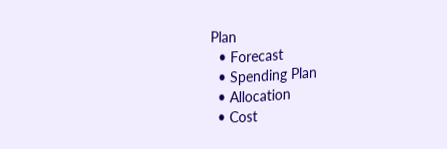Plan
  • Forecast
  • Spending Plan
  • Allocation
  • Cost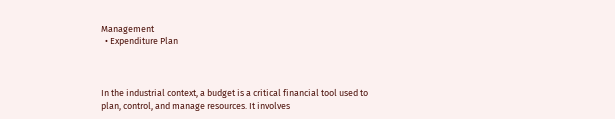Management
  • Expenditure Plan



In the industrial context, a budget is a critical financial tool used to plan, control, and manage resources. It involves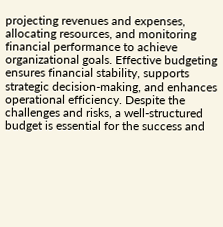projecting revenues and expenses, allocating resources, and monitoring financial performance to achieve organizational goals. Effective budgeting ensures financial stability, supports strategic decision-making, and enhances operational efficiency. Despite the challenges and risks, a well-structured budget is essential for the success and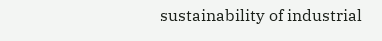sustainability of industrial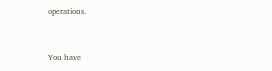operations.


You have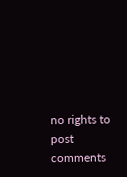no rights to post comments